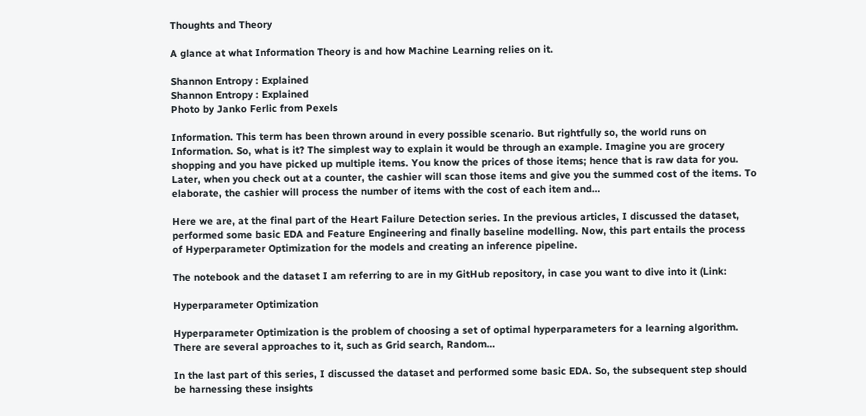Thoughts and Theory

A glance at what Information Theory is and how Machine Learning relies on it.

Shannon Entropy : Explained
Shannon Entropy : Explained
Photo by Janko Ferlic from Pexels

Information. This term has been thrown around in every possible scenario. But rightfully so, the world runs on Information. So, what is it? The simplest way to explain it would be through an example. Imagine you are grocery shopping and you have picked up multiple items. You know the prices of those items; hence that is raw data for you. Later, when you check out at a counter, the cashier will scan those items and give you the summed cost of the items. To elaborate, the cashier will process the number of items with the cost of each item and…

Here we are, at the final part of the Heart Failure Detection series. In the previous articles, I discussed the dataset, performed some basic EDA and Feature Engineering and finally baseline modelling. Now, this part entails the process of Hyperparameter Optimization for the models and creating an inference pipeline.

The notebook and the dataset I am referring to are in my GitHub repository, in case you want to dive into it (Link:

Hyperparameter Optimization

Hyperparameter Optimization is the problem of choosing a set of optimal hyperparameters for a learning algorithm. There are several approaches to it, such as Grid search, Random…

In the last part of this series, I discussed the dataset and performed some basic EDA. So, the subsequent step should be harnessing these insights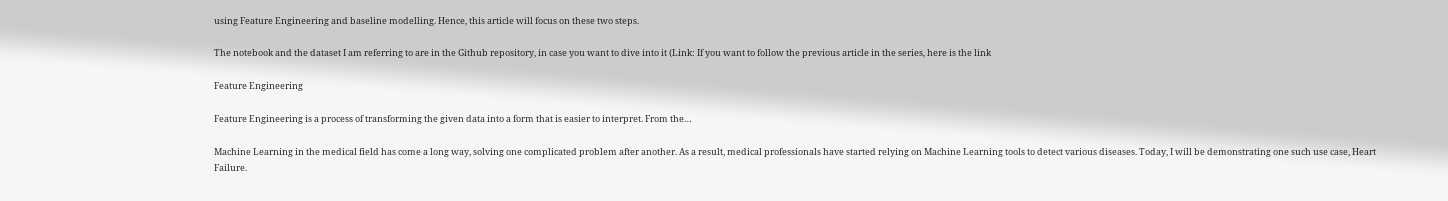using Feature Engineering and baseline modelling. Hence, this article will focus on these two steps.

The notebook and the dataset I am referring to are in the Github repository, in case you want to dive into it (Link: If you want to follow the previous article in the series, here is the link

Feature Engineering

Feature Engineering is a process of transforming the given data into a form that is easier to interpret. From the…

Machine Learning in the medical field has come a long way, solving one complicated problem after another. As a result, medical professionals have started relying on Machine Learning tools to detect various diseases. Today, I will be demonstrating one such use case, Heart Failure.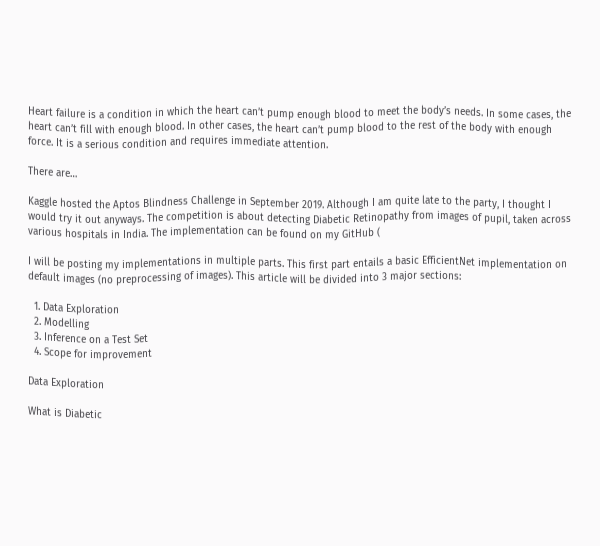Heart failure is a condition in which the heart can’t pump enough blood to meet the body’s needs. In some cases, the heart can’t fill with enough blood. In other cases, the heart can’t pump blood to the rest of the body with enough force. It is a serious condition and requires immediate attention.

There are…

Kaggle hosted the Aptos Blindness Challenge in September 2019. Although I am quite late to the party, I thought I would try it out anyways. The competition is about detecting Diabetic Retinopathy from images of pupil, taken across various hospitals in India. The implementation can be found on my GitHub (

I will be posting my implementations in multiple parts. This first part entails a basic EfficientNet implementation on default images (no preprocessing of images). This article will be divided into 3 major sections:

  1. Data Exploration
  2. Modelling
  3. Inference on a Test Set
  4. Scope for improvement

Data Exploration

What is Diabetic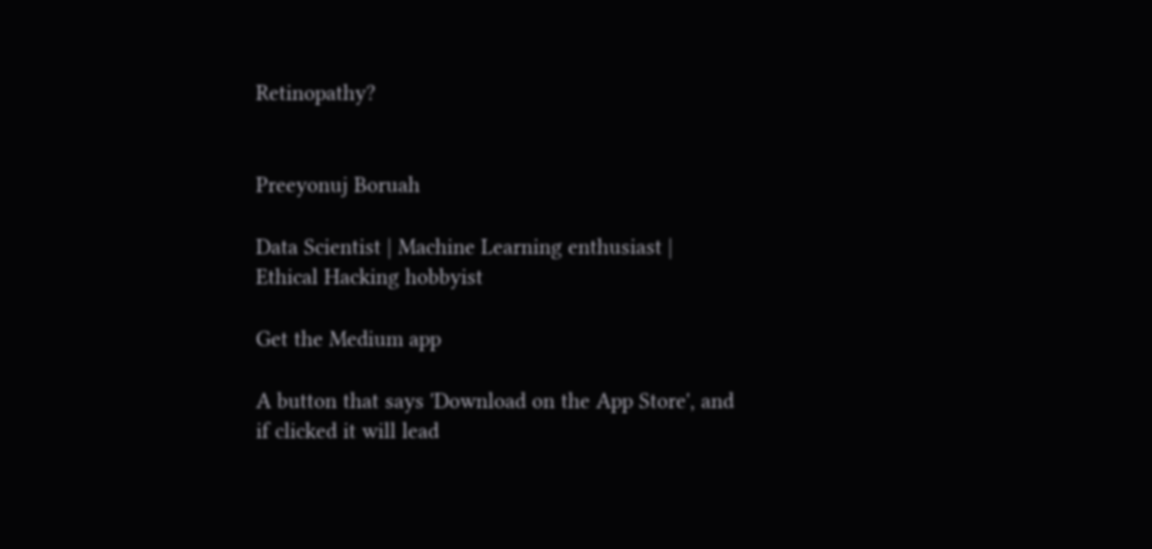Retinopathy?


Preeyonuj Boruah

Data Scientist | Machine Learning enthusiast | Ethical Hacking hobbyist

Get the Medium app

A button that says 'Download on the App Store', and if clicked it will lead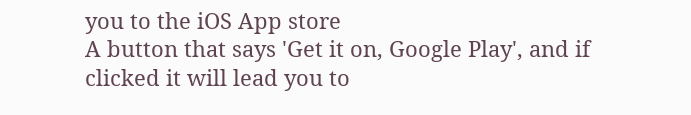you to the iOS App store
A button that says 'Get it on, Google Play', and if clicked it will lead you to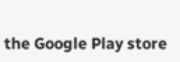the Google Play store